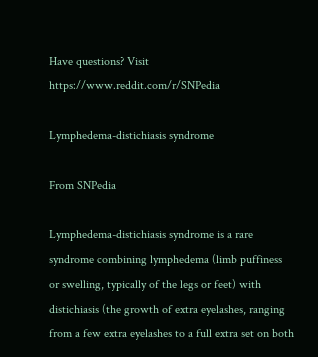Have questions? Visit https://www.reddit.com/r/SNPedia

Lymphedema-distichiasis syndrome

From SNPedia

Lymphedema-distichiasis syndrome is a rare syndrome combining lymphedema (limb puffiness or swelling, typically of the legs or feet) with distichiasis (the growth of extra eyelashes, ranging from a few extra eyelashes to a full extra set on both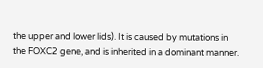the upper and lower lids). It is caused by mutations in the FOXC2 gene, and is inherited in a dominant manner.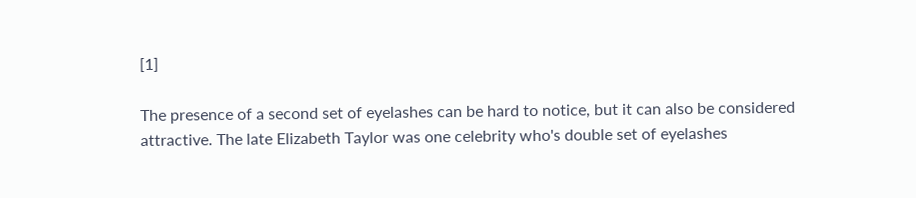[1]

The presence of a second set of eyelashes can be hard to notice, but it can also be considered attractive. The late Elizabeth Taylor was one celebrity who's double set of eyelashes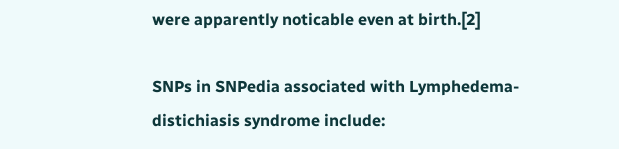were apparently noticable even at birth.[2]

SNPs in SNPedia associated with Lymphedema-distichiasis syndrome include: